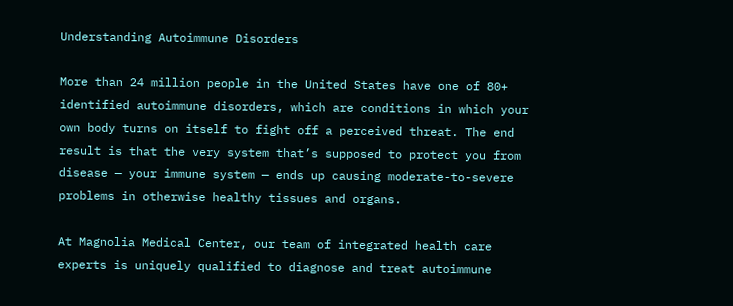Understanding Autoimmune Disorders

More than 24 million people in the United States have one of 80+ identified autoimmune disorders, which are conditions in which your own body turns on itself to fight off a perceived threat. The end result is that the very system that’s supposed to protect you from disease — your immune system — ends up causing moderate-to-severe problems in otherwise healthy tissues and organs.

At Magnolia Medical Center, our team of integrated health care experts is uniquely qualified to diagnose and treat autoimmune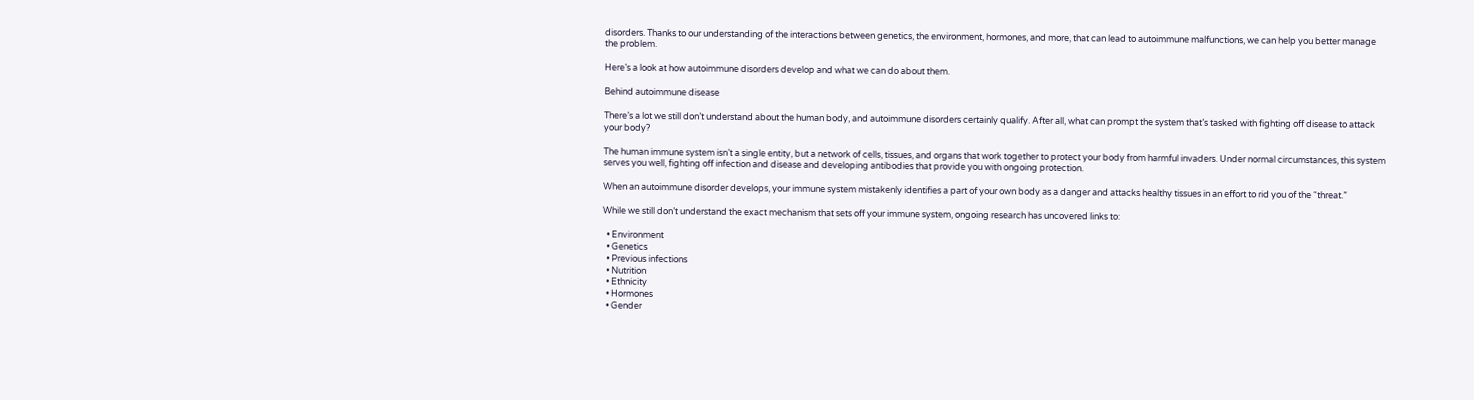disorders. Thanks to our understanding of the interactions between genetics, the environment, hormones, and more, that can lead to autoimmune malfunctions, we can help you better manage the problem.

Here’s a look at how autoimmune disorders develop and what we can do about them.

Behind autoimmune disease

There’s a lot we still don’t understand about the human body, and autoimmune disorders certainly qualify. After all, what can prompt the system that’s tasked with fighting off disease to attack your body?

The human immune system isn’t a single entity, but a network of cells, tissues, and organs that work together to protect your body from harmful invaders. Under normal circumstances, this system serves you well, fighting off infection and disease and developing antibodies that provide you with ongoing protection.

When an autoimmune disorder develops, your immune system mistakenly identifies a part of your own body as a danger and attacks healthy tissues in an effort to rid you of the “threat.”

While we still don’t understand the exact mechanism that sets off your immune system, ongoing research has uncovered links to:

  • Environment
  • Genetics
  • Previous infections
  • Nutrition
  • Ethnicity
  • Hormones
  • Gender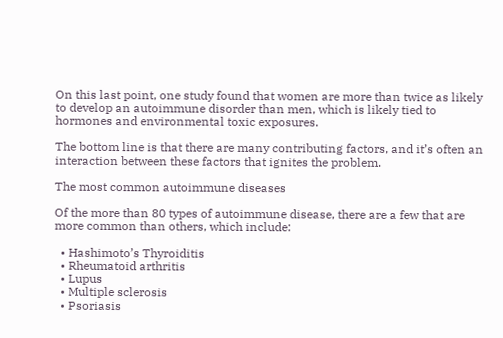On this last point, one study found that women are more than twice as likely to develop an autoimmune disorder than men, which is likely tied to hormones and environmental toxic exposures.

The bottom line is that there are many contributing factors, and it’s often an interaction between these factors that ignites the problem.

The most common autoimmune diseases

Of the more than 80 types of autoimmune disease, there are a few that are more common than others, which include:

  • Hashimoto’s Thyroiditis
  • Rheumatoid arthritis
  • Lupus
  • Multiple sclerosis
  • Psoriasis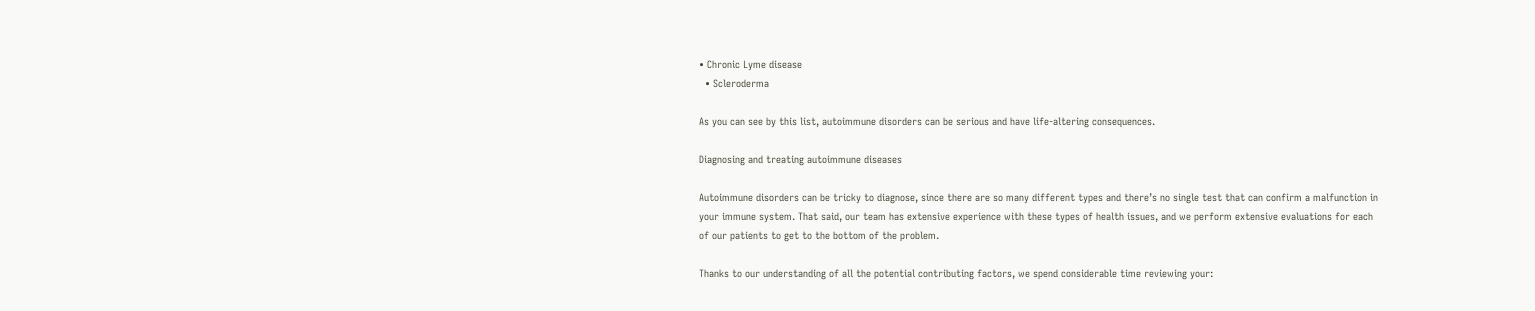• Chronic Lyme disease
  • Scleroderma

As you can see by this list, autoimmune disorders can be serious and have life-altering consequences.

Diagnosing and treating autoimmune diseases

Autoimmune disorders can be tricky to diagnose, since there are so many different types and there’s no single test that can confirm a malfunction in your immune system. That said, our team has extensive experience with these types of health issues, and we perform extensive evaluations for each of our patients to get to the bottom of the problem.

Thanks to our understanding of all the potential contributing factors, we spend considerable time reviewing your: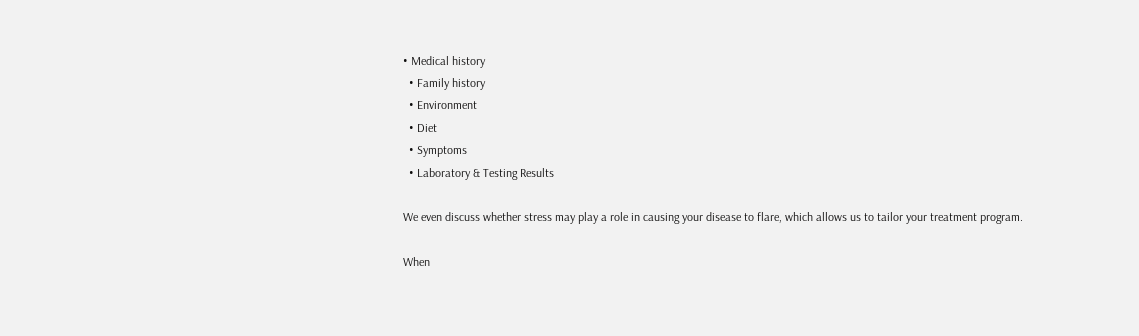• Medical history
  • Family history
  • Environment
  • Diet
  • Symptoms
  • Laboratory & Testing Results

We even discuss whether stress may play a role in causing your disease to flare, which allows us to tailor your treatment program.

When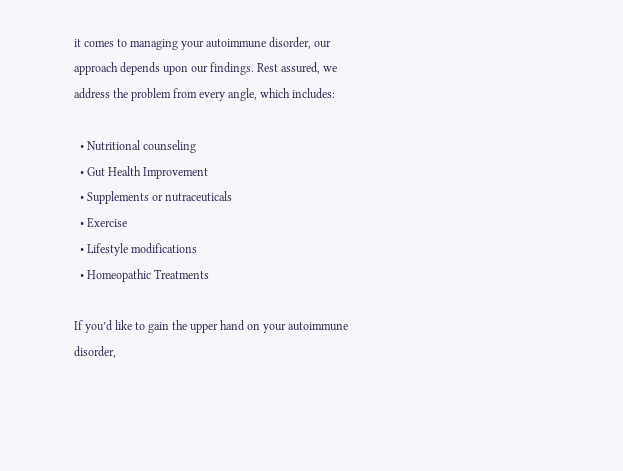it comes to managing your autoimmune disorder, our approach depends upon our findings. Rest assured, we address the problem from every angle, which includes:

  • Nutritional counseling
  • Gut Health Improvement
  • Supplements or nutraceuticals
  • Exercise
  • Lifestyle modifications
  • Homeopathic Treatments

If you’d like to gain the upper hand on your autoimmune disorder,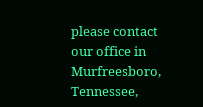please contact our office in Murfreesboro, Tennessee,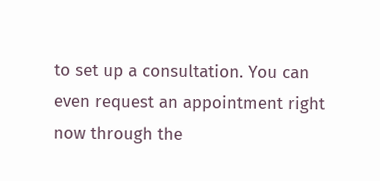to set up a consultation. You can even request an appointment right now through the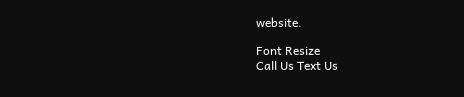website.

Font Resize
Call Us Text Us